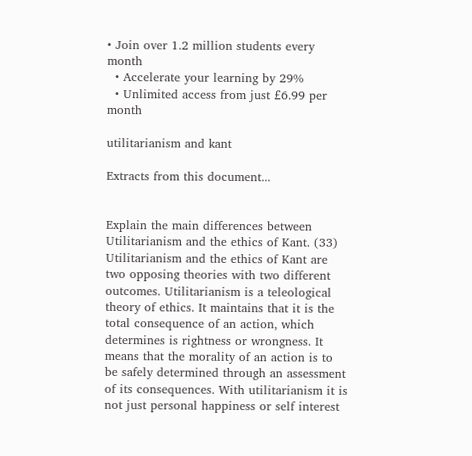• Join over 1.2 million students every month
  • Accelerate your learning by 29%
  • Unlimited access from just £6.99 per month

utilitarianism and kant

Extracts from this document...


Explain the main differences between Utilitarianism and the ethics of Kant. (33) Utilitarianism and the ethics of Kant are two opposing theories with two different outcomes. Utilitarianism is a teleological theory of ethics. It maintains that it is the total consequence of an action, which determines is rightness or wrongness. It means that the morality of an action is to be safely determined through an assessment of its consequences. With utilitarianism it is not just personal happiness or self interest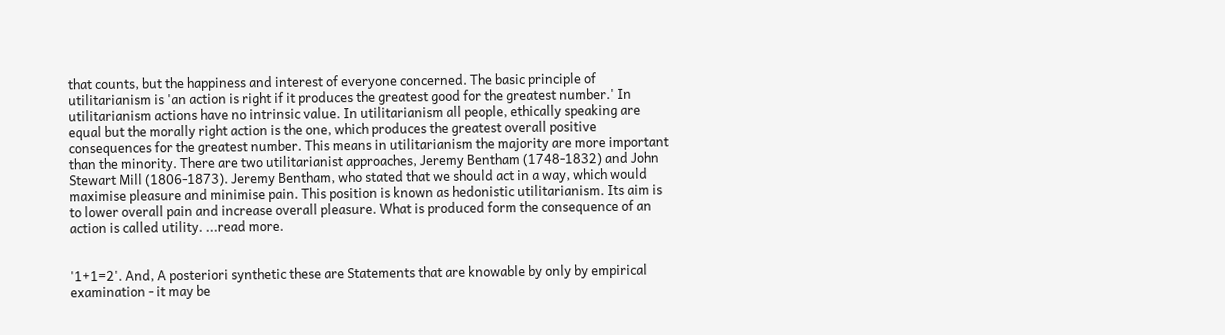that counts, but the happiness and interest of everyone concerned. The basic principle of utilitarianism is 'an action is right if it produces the greatest good for the greatest number.' In utilitarianism actions have no intrinsic value. In utilitarianism all people, ethically speaking are equal but the morally right action is the one, which produces the greatest overall positive consequences for the greatest number. This means in utilitarianism the majority are more important than the minority. There are two utilitarianist approaches, Jeremy Bentham (1748-1832) and John Stewart Mill (1806-1873). Jeremy Bentham, who stated that we should act in a way, which would maximise pleasure and minimise pain. This position is known as hedonistic utilitarianism. Its aim is to lower overall pain and increase overall pleasure. What is produced form the consequence of an action is called utility. ...read more.


'1+1=2'. And, A posteriori synthetic these are Statements that are knowable by only by empirical examination - it may be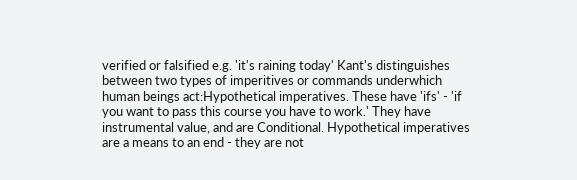verified or falsified e.g. 'it's raining today' Kant's distinguishes between two types of imperitives or commands underwhich human beings act:Hypothetical imperatives. These have 'ifs' - 'if you want to pass this course you have to work.' They have instrumental value, and are Conditional. Hypothetical imperatives are a means to an end - they are not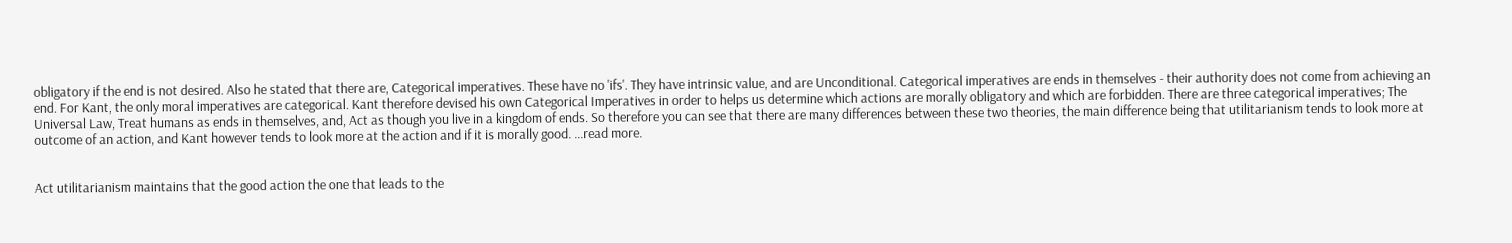obligatory if the end is not desired. Also he stated that there are, Categorical imperatives. These have no 'ifs'. They have intrinsic value, and are Unconditional. Categorical imperatives are ends in themselves - their authority does not come from achieving an end. For Kant, the only moral imperatives are categorical. Kant therefore devised his own Categorical Imperatives in order to helps us determine which actions are morally obligatory and which are forbidden. There are three categorical imperatives; The Universal Law, Treat humans as ends in themselves, and, Act as though you live in a kingdom of ends. So therefore you can see that there are many differences between these two theories, the main difference being that utilitarianism tends to look more at outcome of an action, and Kant however tends to look more at the action and if it is morally good. ...read more.


Act utilitarianism maintains that the good action the one that leads to the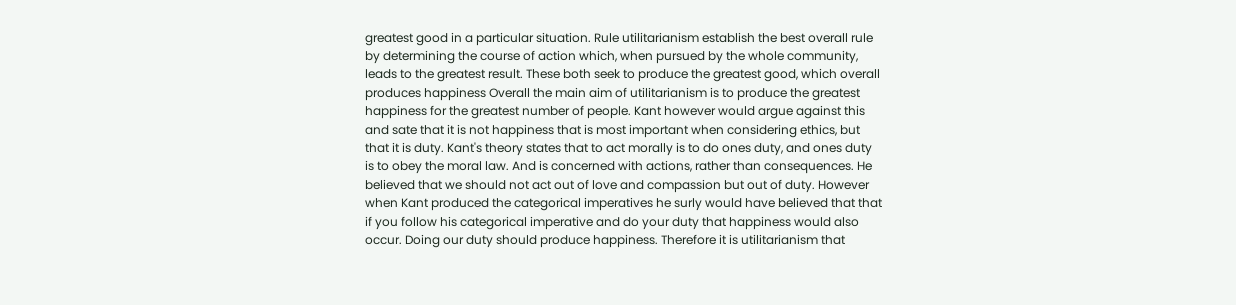greatest good in a particular situation. Rule utilitarianism establish the best overall rule by determining the course of action which, when pursued by the whole community, leads to the greatest result. These both seek to produce the greatest good, which overall produces happiness Overall the main aim of utilitarianism is to produce the greatest happiness for the greatest number of people. Kant however would argue against this and sate that it is not happiness that is most important when considering ethics, but that it is duty. Kant's theory states that to act morally is to do ones duty, and ones duty is to obey the moral law. And is concerned with actions, rather than consequences. He believed that we should not act out of love and compassion but out of duty. However when Kant produced the categorical imperatives he surly would have believed that that if you follow his categorical imperative and do your duty that happiness would also occur. Doing our duty should produce happiness. Therefore it is utilitarianism that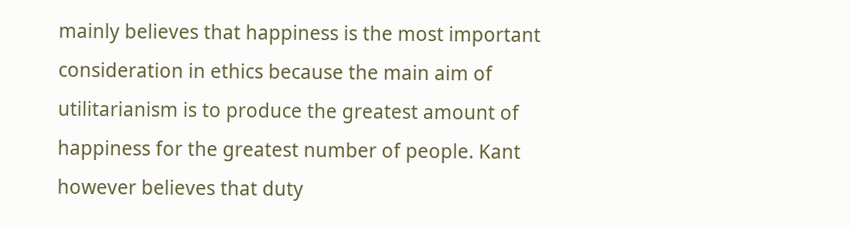mainly believes that happiness is the most important consideration in ethics because the main aim of utilitarianism is to produce the greatest amount of happiness for the greatest number of people. Kant however believes that duty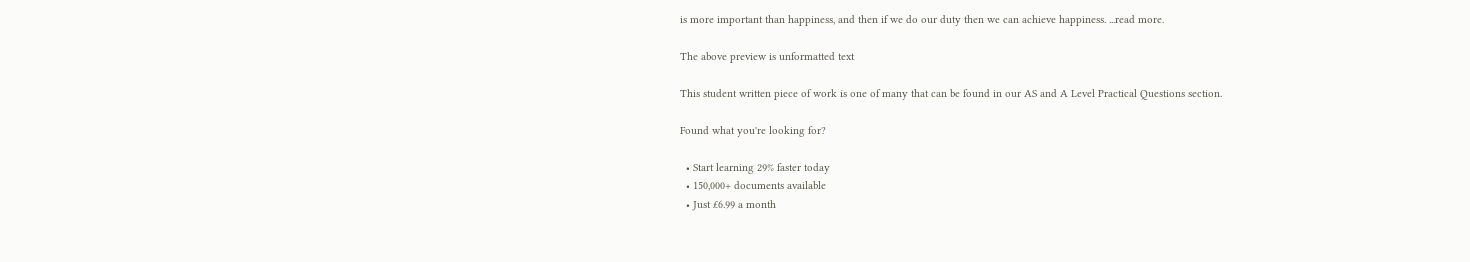is more important than happiness, and then if we do our duty then we can achieve happiness. ...read more.

The above preview is unformatted text

This student written piece of work is one of many that can be found in our AS and A Level Practical Questions section.

Found what you're looking for?

  • Start learning 29% faster today
  • 150,000+ documents available
  • Just £6.99 a month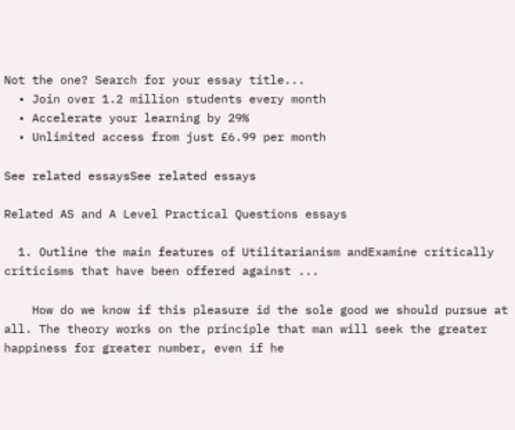Not the one? Search for your essay title...
  • Join over 1.2 million students every month
  • Accelerate your learning by 29%
  • Unlimited access from just £6.99 per month

See related essaysSee related essays

Related AS and A Level Practical Questions essays

  1. Outline the main features of Utilitarianism andExamine critically criticisms that have been offered against ...

    How do we know if this pleasure id the sole good we should pursue at all. The theory works on the principle that man will seek the greater happiness for greater number, even if he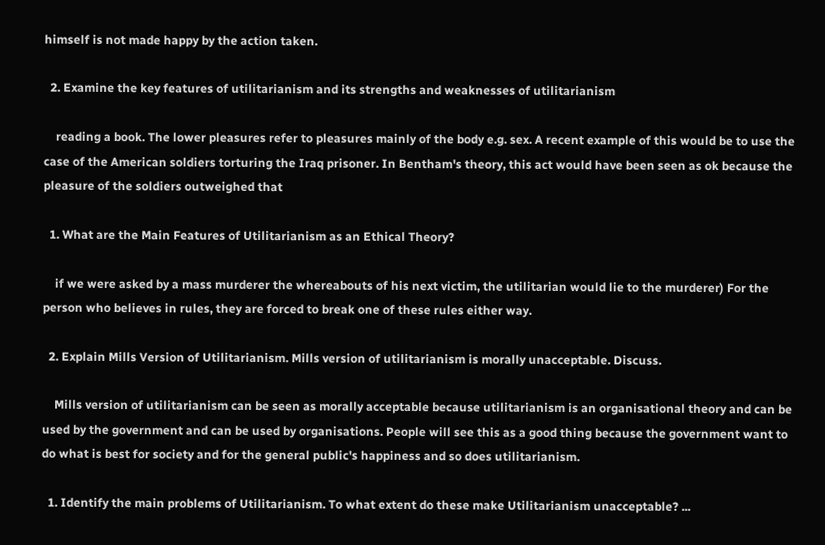himself is not made happy by the action taken.

  2. Examine the key features of utilitarianism and its strengths and weaknesses of utilitarianism

    reading a book. The lower pleasures refer to pleasures mainly of the body e.g. sex. A recent example of this would be to use the case of the American soldiers torturing the Iraq prisoner. In Bentham's theory, this act would have been seen as ok because the pleasure of the soldiers outweighed that

  1. What are the Main Features of Utilitarianism as an Ethical Theory?

    if we were asked by a mass murderer the whereabouts of his next victim, the utilitarian would lie to the murderer) For the person who believes in rules, they are forced to break one of these rules either way.

  2. Explain Mills Version of Utilitarianism. Mills version of utilitarianism is morally unacceptable. Discuss.

    Mills version of utilitarianism can be seen as morally acceptable because utilitarianism is an organisational theory and can be used by the government and can be used by organisations. People will see this as a good thing because the government want to do what is best for society and for the general public's happiness and so does utilitarianism.

  1. Identify the main problems of Utilitarianism. To what extent do these make Utilitarianism unacceptable? ...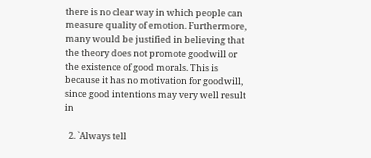there is no clear way in which people can measure quality of emotion. Furthermore, many would be justified in believing that the theory does not promote goodwill or the existence of good morals. This is because it has no motivation for goodwill, since good intentions may very well result in

  2. `Always tell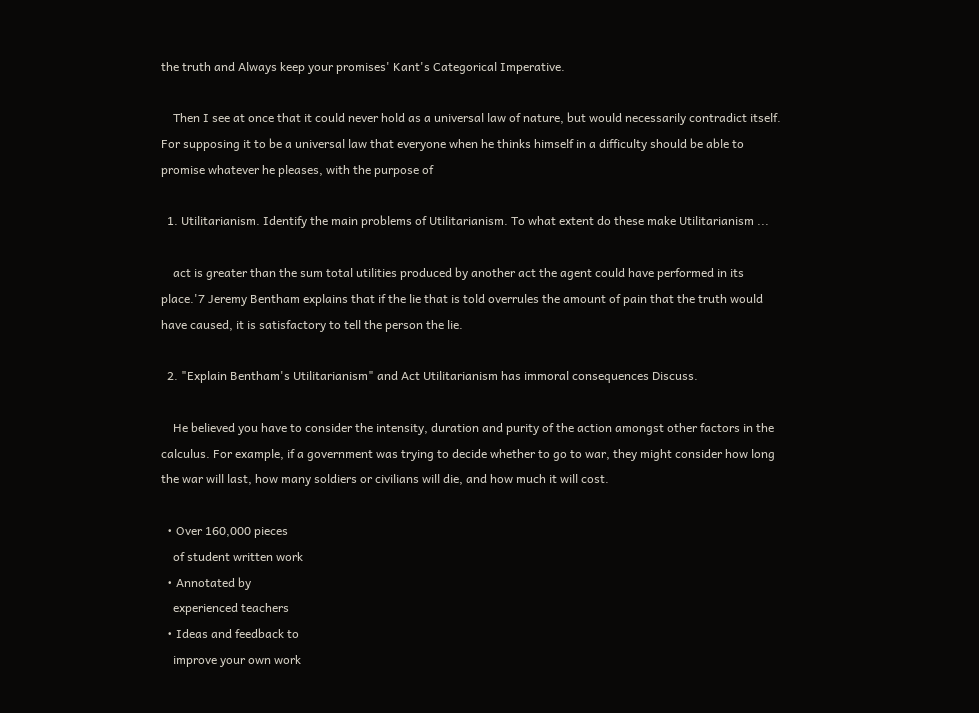the truth and Always keep your promises' Kant's Categorical Imperative.

    Then I see at once that it could never hold as a universal law of nature, but would necessarily contradict itself. For supposing it to be a universal law that everyone when he thinks himself in a difficulty should be able to promise whatever he pleases, with the purpose of

  1. Utilitarianism. Identify the main problems of Utilitarianism. To what extent do these make Utilitarianism ...

    act is greater than the sum total utilities produced by another act the agent could have performed in its place.'7 Jeremy Bentham explains that if the lie that is told overrules the amount of pain that the truth would have caused, it is satisfactory to tell the person the lie.

  2. "Explain Bentham's Utilitarianism" and Act Utilitarianism has immoral consequences Discuss.

    He believed you have to consider the intensity, duration and purity of the action amongst other factors in the calculus. For example, if a government was trying to decide whether to go to war, they might consider how long the war will last, how many soldiers or civilians will die, and how much it will cost.

  • Over 160,000 pieces
    of student written work
  • Annotated by
    experienced teachers
  • Ideas and feedback to
    improve your own work